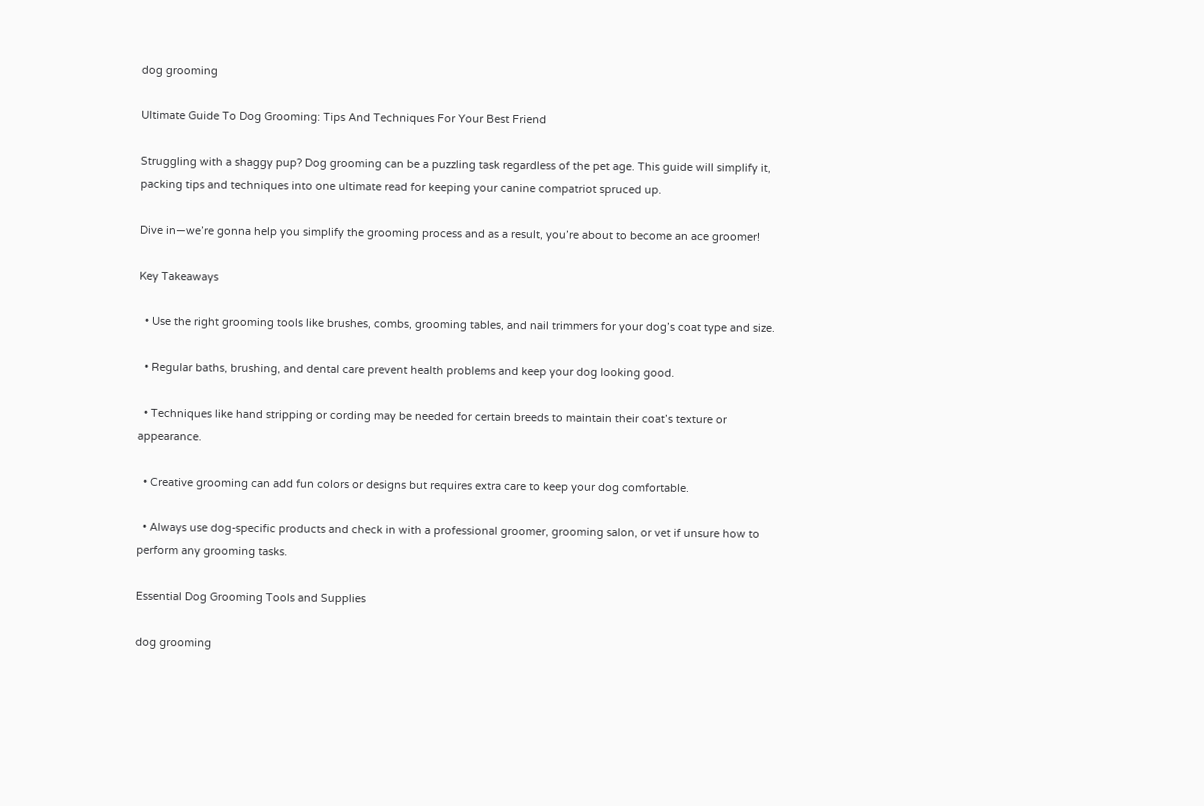dog grooming

Ultimate Guide To Dog Grooming: Tips And Techniques For Your Best Friend

Struggling with a shaggy pup? Dog grooming can be a puzzling task regardless of the pet age. This guide will simplify it, packing tips and techniques into one ultimate read for keeping your canine compatriot spruced up.

Dive in—we’re gonna help you simplify the grooming process and as a result, you’re about to become an ace groomer!

Key Takeaways

  • Use the right grooming tools like brushes, combs, grooming tables, and nail trimmers for your dog’s coat type and size.

  • Regular baths, brushing, and dental care prevent health problems and keep your dog looking good.

  • Techniques like hand stripping or cording may be needed for certain breeds to maintain their coat’s texture or appearance.

  • Creative grooming can add fun colors or designs but requires extra care to keep your dog comfortable.

  • Always use dog-specific products and check in with a professional groomer, grooming salon, or vet if unsure how to perform any grooming tasks.

Essential Dog Grooming Tools and Supplies

dog grooming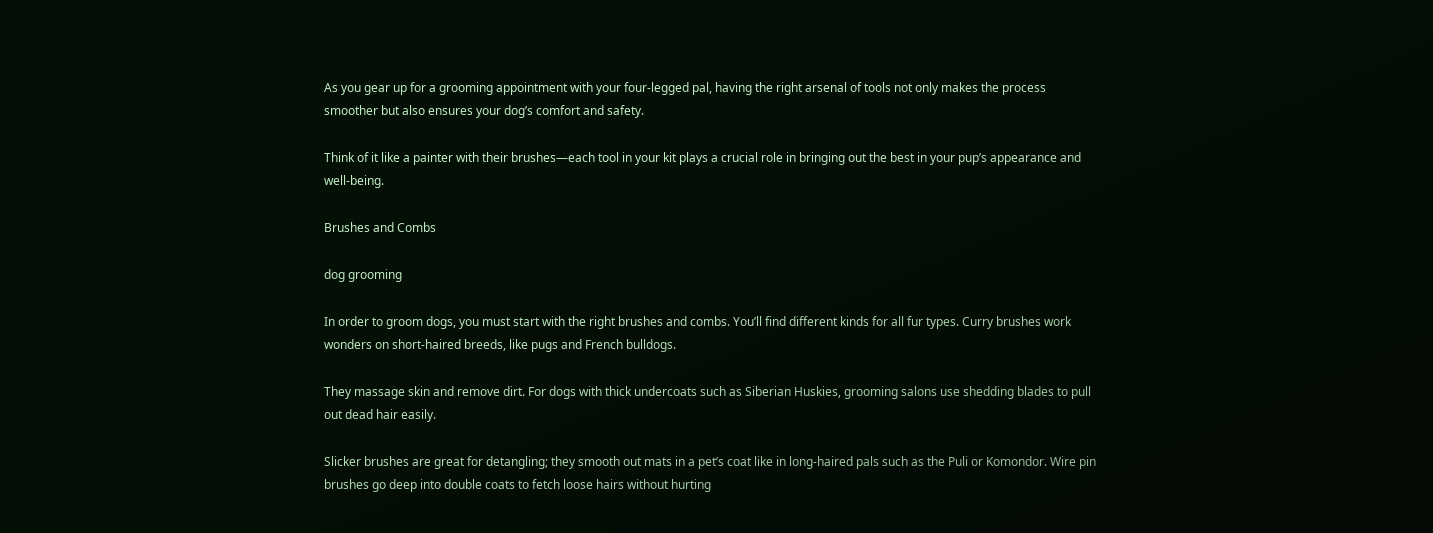As you gear up for a grooming appointment with your four-legged pal, having the right arsenal of tools not only makes the process smoother but also ensures your dog’s comfort and safety.

Think of it like a painter with their brushes—each tool in your kit plays a crucial role in bringing out the best in your pup’s appearance and well-being.

Brushes and Combs

dog grooming

In order to groom dogs, you must start with the right brushes and combs. You’ll find different kinds for all fur types. Curry brushes work wonders on short-haired breeds, like pugs and French bulldogs.

They massage skin and remove dirt. For dogs with thick undercoats such as Siberian Huskies, grooming salons use shedding blades to pull out dead hair easily.

Slicker brushes are great for detangling; they smooth out mats in a pet’s coat like in long-haired pals such as the Puli or Komondor. Wire pin brushes go deep into double coats to fetch loose hairs without hurting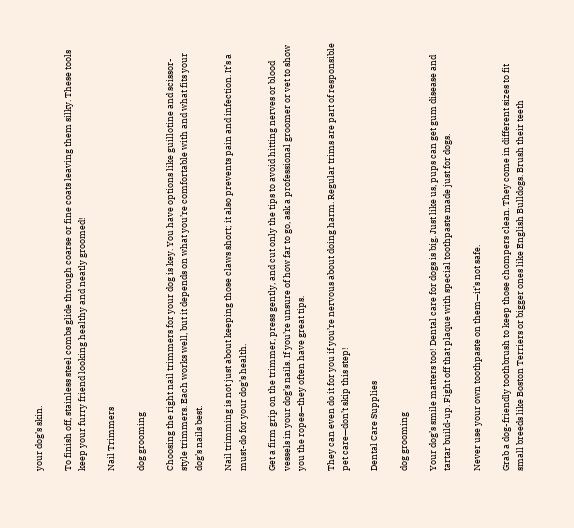your dog’s skin.

To finish off, stainless steel combs glide through coarse or fine coats leaving them silky. These tools keep your furry friend looking healthy and neatly groomed!

Nail Trimmers

dog grooming

Choosing the right nail trimmers for your dog is key. You have options like guillotine and scissor-style trimmers. Each works well, but it depends on what you’re comfortable with and what fits your dog’s nails best.

Nail trimming is not just about keeping those claws short; it also prevents pain and infection. It’s a must-do for your dog’s health.

Get a firm grip on the trimmer, press gently, and cut only the tips to avoid hitting nerves or blood vessels in your dog’s nails. If you’re unsure of how far to go, ask a professional groomer or vet to show you the ropes—they often have great tips.

They can even do it for you if you’re nervous about doing harm. Regular trims are part of responsible pet care—don’t skip this step!

Dental Care Supplies

dog grooming

Your dog’s smile matters too! Dental care for dogs is big. Just like us, pups can get gum disease and tartar build-up. Fight off that plaque with special toothpaste made just for dogs.

Never use your own toothpaste on them—it’s not safe.

Grab a dog-friendly toothbrush to keep those chompers clean. They come in different sizes to fit small breeds like Boston Terriers or bigger ones like English Bulldogs. Brush their teeth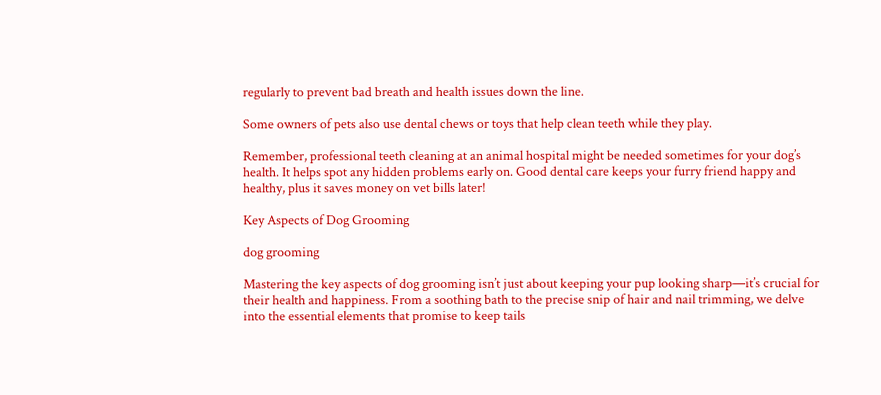regularly to prevent bad breath and health issues down the line.

Some owners of pets also use dental chews or toys that help clean teeth while they play.

Remember, professional teeth cleaning at an animal hospital might be needed sometimes for your dog’s health. It helps spot any hidden problems early on. Good dental care keeps your furry friend happy and healthy, plus it saves money on vet bills later!

Key Aspects of Dog Grooming

dog grooming

Mastering the key aspects of dog grooming isn’t just about keeping your pup looking sharp—it’s crucial for their health and happiness. From a soothing bath to the precise snip of hair and nail trimming, we delve into the essential elements that promise to keep tails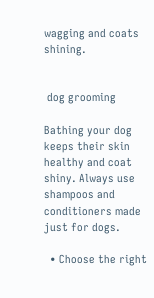wagging and coats shining.


 dog grooming

Bathing your dog keeps their skin healthy and coat shiny. Always use shampoos and conditioners made just for dogs.

  • Choose the right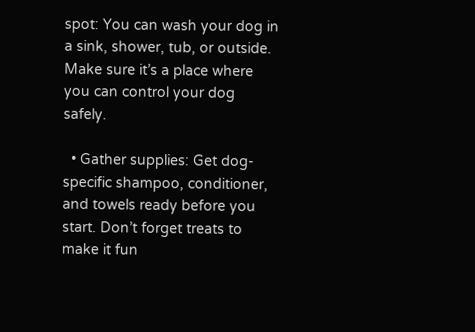spot: You can wash your dog in a sink, shower, tub, or outside. Make sure it’s a place where you can control your dog safely.

  • Gather supplies: Get dog-specific shampoo, conditioner, and towels ready before you start. Don’t forget treats to make it fun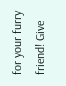for your furry friend! Give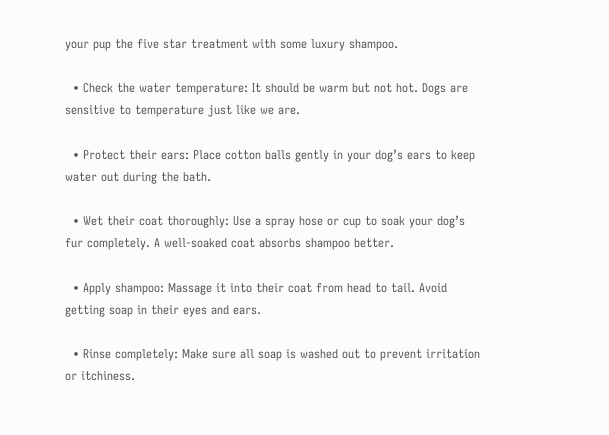your pup the five star treatment with some luxury shampoo.

  • Check the water temperature: It should be warm but not hot. Dogs are sensitive to temperature just like we are.

  • Protect their ears: Place cotton balls gently in your dog’s ears to keep water out during the bath.

  • Wet their coat thoroughly: Use a spray hose or cup to soak your dog’s fur completely. A well-soaked coat absorbs shampoo better.

  • Apply shampoo: Massage it into their coat from head to tail. Avoid getting soap in their eyes and ears.

  • Rinse completely: Make sure all soap is washed out to prevent irritation or itchiness.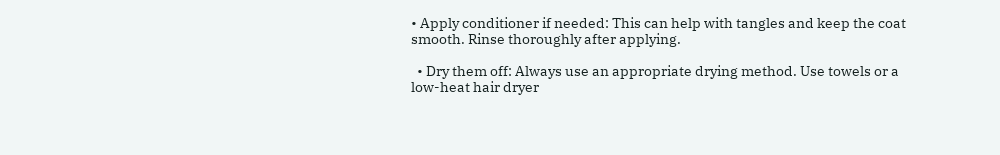• Apply conditioner if needed: This can help with tangles and keep the coat smooth. Rinse thoroughly after applying.

  • Dry them off: Always use an appropriate drying method. Use towels or a low-heat hair dryer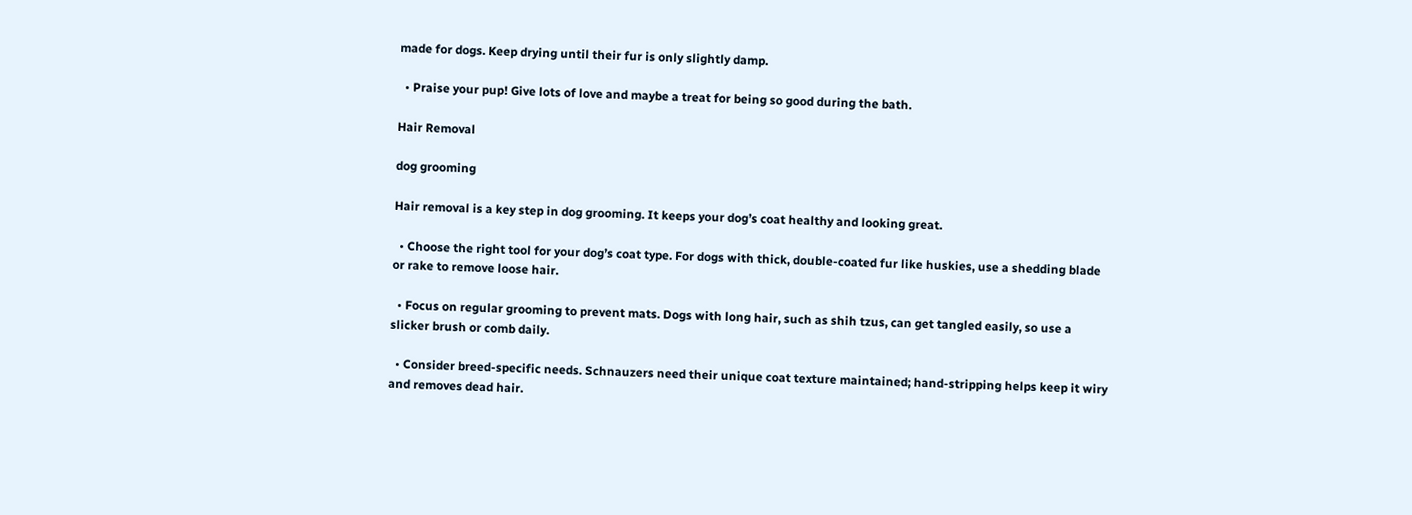made for dogs. Keep drying until their fur is only slightly damp.

  • Praise your pup! Give lots of love and maybe a treat for being so good during the bath.

Hair Removal

dog grooming

Hair removal is a key step in dog grooming. It keeps your dog’s coat healthy and looking great.

  • Choose the right tool for your dog’s coat type. For dogs with thick, double-coated fur like huskies, use a shedding blade or rake to remove loose hair.

  • Focus on regular grooming to prevent mats. Dogs with long hair, such as shih tzus, can get tangled easily, so use a slicker brush or comb daily.

  • Consider breed-specific needs. Schnauzers need their unique coat texture maintained; hand-stripping helps keep it wiry and removes dead hair.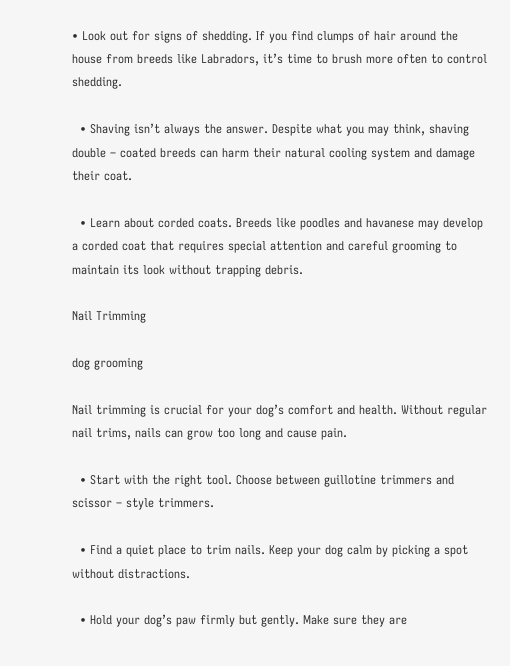• Look out for signs of shedding. If you find clumps of hair around the house from breeds like Labradors, it’s time to brush more often to control shedding.

  • Shaving isn’t always the answer. Despite what you may think, shaving double – coated breeds can harm their natural cooling system and damage their coat.

  • Learn about corded coats. Breeds like poodles and havanese may develop a corded coat that requires special attention and careful grooming to maintain its look without trapping debris.

Nail Trimming

dog grooming

Nail trimming is crucial for your dog’s comfort and health. Without regular nail trims, nails can grow too long and cause pain.

  • Start with the right tool. Choose between guillotine trimmers and scissor – style trimmers.

  • Find a quiet place to trim nails. Keep your dog calm by picking a spot without distractions.

  • Hold your dog’s paw firmly but gently. Make sure they are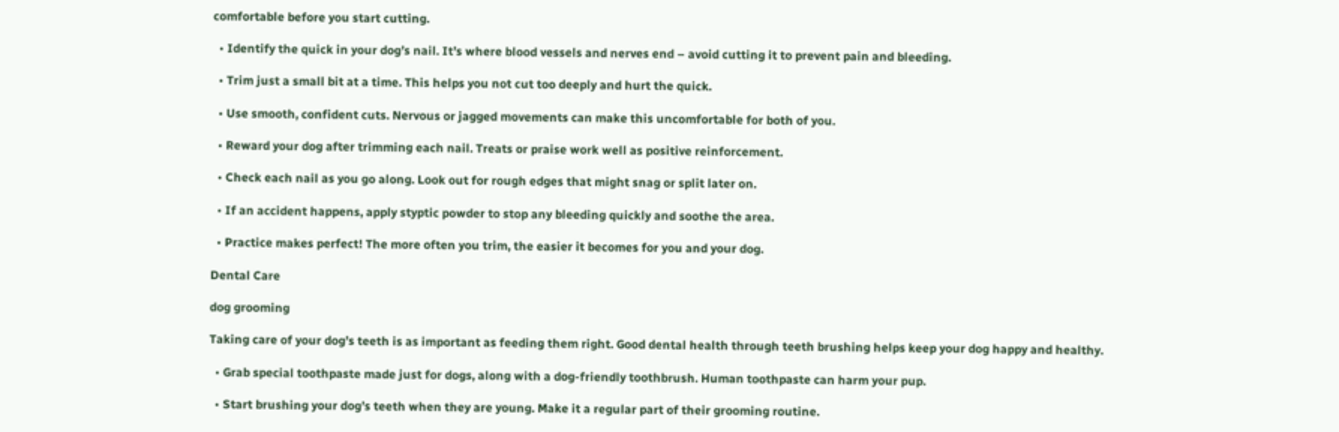comfortable before you start cutting.

  • Identify the quick in your dog’s nail. It’s where blood vessels and nerves end – avoid cutting it to prevent pain and bleeding.

  • Trim just a small bit at a time. This helps you not cut too deeply and hurt the quick.

  • Use smooth, confident cuts. Nervous or jagged movements can make this uncomfortable for both of you.

  • Reward your dog after trimming each nail. Treats or praise work well as positive reinforcement.

  • Check each nail as you go along. Look out for rough edges that might snag or split later on.

  • If an accident happens, apply styptic powder to stop any bleeding quickly and soothe the area.

  • Practice makes perfect! The more often you trim, the easier it becomes for you and your dog.

Dental Care

dog grooming

Taking care of your dog’s teeth is as important as feeding them right. Good dental health through teeth brushing helps keep your dog happy and healthy.

  • Grab special toothpaste made just for dogs, along with a dog-friendly toothbrush. Human toothpaste can harm your pup.

  • Start brushing your dog’s teeth when they are young. Make it a regular part of their grooming routine.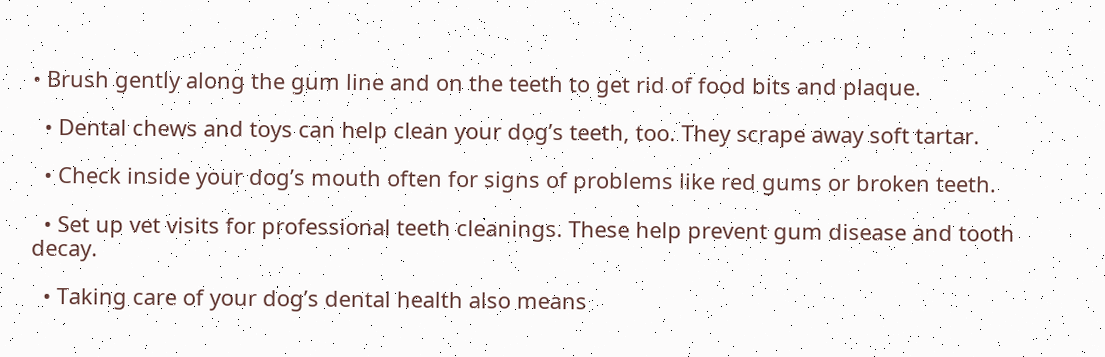• Brush gently along the gum line and on the teeth to get rid of food bits and plaque.

  • Dental chews and toys can help clean your dog’s teeth, too. They scrape away soft tartar.

  • Check inside your dog’s mouth often for signs of problems like red gums or broken teeth.

  • Set up vet visits for professional teeth cleanings. These help prevent gum disease and tooth decay.

  • Taking care of your dog’s dental health also means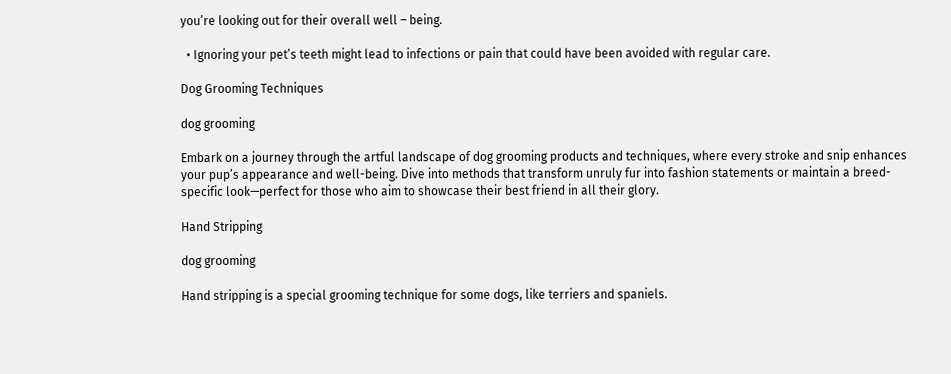you’re looking out for their overall well – being.

  • Ignoring your pet’s teeth might lead to infections or pain that could have been avoided with regular care.

Dog Grooming Techniques

dog grooming

Embark on a journey through the artful landscape of dog grooming products and techniques, where every stroke and snip enhances your pup’s appearance and well-being. Dive into methods that transform unruly fur into fashion statements or maintain a breed-specific look—perfect for those who aim to showcase their best friend in all their glory.

Hand Stripping

dog grooming

Hand stripping is a special grooming technique for some dogs, like terriers and spaniels.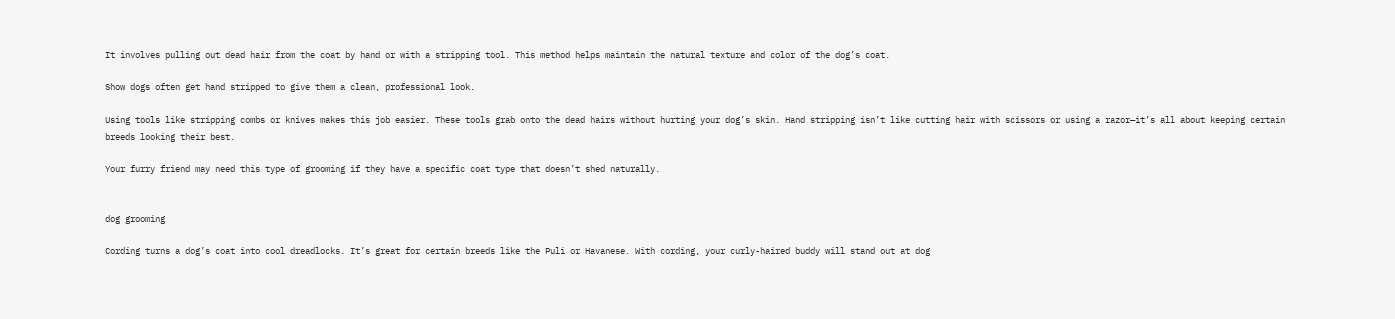It involves pulling out dead hair from the coat by hand or with a stripping tool. This method helps maintain the natural texture and color of the dog’s coat.

Show dogs often get hand stripped to give them a clean, professional look.

Using tools like stripping combs or knives makes this job easier. These tools grab onto the dead hairs without hurting your dog’s skin. Hand stripping isn’t like cutting hair with scissors or using a razor—it’s all about keeping certain breeds looking their best.

Your furry friend may need this type of grooming if they have a specific coat type that doesn’t shed naturally.


dog grooming

Cording turns a dog’s coat into cool dreadlocks. It’s great for certain breeds like the Puli or Havanese. With cording, your curly-haired buddy will stand out at dog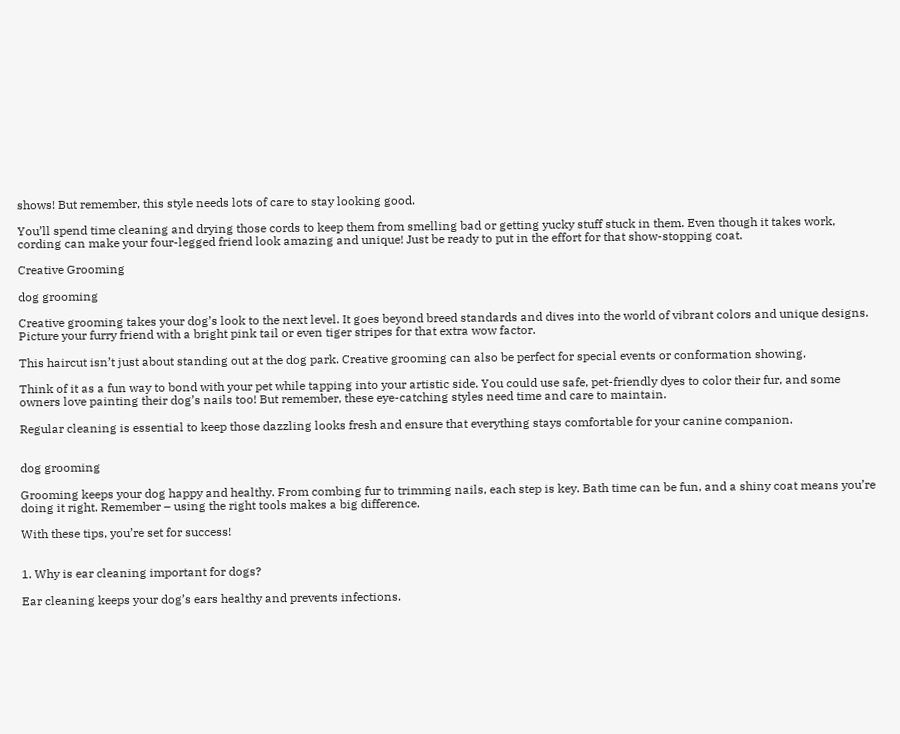shows! But remember, this style needs lots of care to stay looking good.

You’ll spend time cleaning and drying those cords to keep them from smelling bad or getting yucky stuff stuck in them. Even though it takes work, cording can make your four-legged friend look amazing and unique! Just be ready to put in the effort for that show-stopping coat.

Creative Grooming

dog grooming

Creative grooming takes your dog’s look to the next level. It goes beyond breed standards and dives into the world of vibrant colors and unique designs. Picture your furry friend with a bright pink tail or even tiger stripes for that extra wow factor.

This haircut isn’t just about standing out at the dog park. Creative grooming can also be perfect for special events or conformation showing.

Think of it as a fun way to bond with your pet while tapping into your artistic side. You could use safe, pet-friendly dyes to color their fur, and some owners love painting their dog’s nails too! But remember, these eye-catching styles need time and care to maintain.

Regular cleaning is essential to keep those dazzling looks fresh and ensure that everything stays comfortable for your canine companion.


dog grooming

Grooming keeps your dog happy and healthy. From combing fur to trimming nails, each step is key. Bath time can be fun, and a shiny coat means you’re doing it right. Remember – using the right tools makes a big difference.

With these tips, you’re set for success!


1. Why is ear cleaning important for dogs?

Ear cleaning keeps your dog’s ears healthy and prevents infections.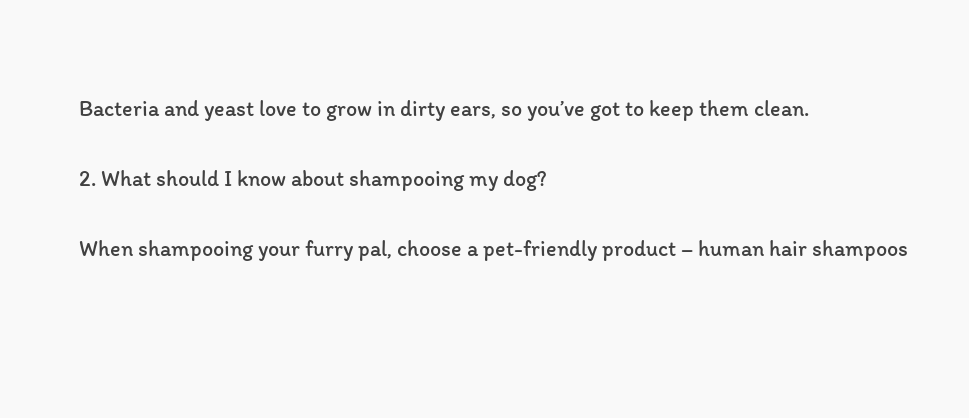Bacteria and yeast love to grow in dirty ears, so you’ve got to keep them clean.

2. What should I know about shampooing my dog?

When shampooing your furry pal, choose a pet-friendly product – human hair shampoos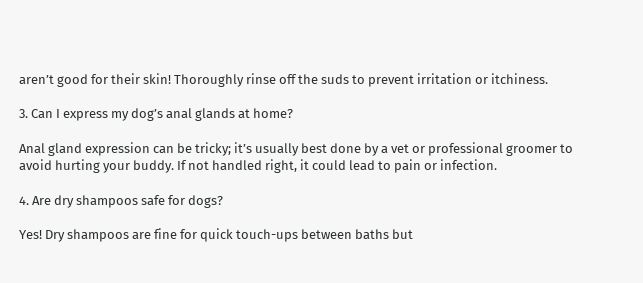aren’t good for their skin! Thoroughly rinse off the suds to prevent irritation or itchiness.

3. Can I express my dog’s anal glands at home?

Anal gland expression can be tricky; it’s usually best done by a vet or professional groomer to avoid hurting your buddy. If not handled right, it could lead to pain or infection.

4. Are dry shampoos safe for dogs?

Yes! Dry shampoos are fine for quick touch-ups between baths but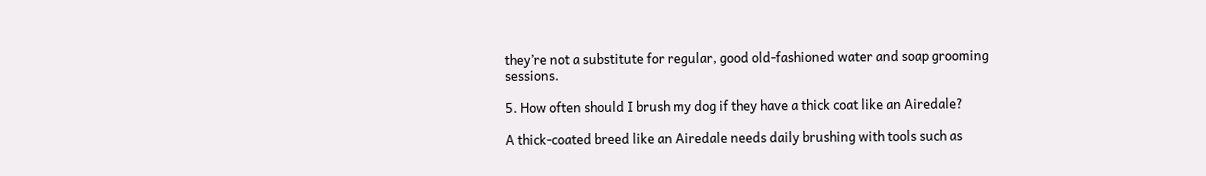they’re not a substitute for regular, good old-fashioned water and soap grooming sessions.

5. How often should I brush my dog if they have a thick coat like an Airedale?

A thick-coated breed like an Airedale needs daily brushing with tools such as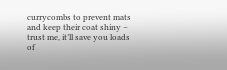currycombs to prevent mats and keep their coat shiny – trust me, it’ll save you loads of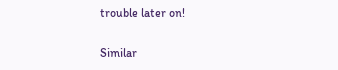trouble later on!

Similar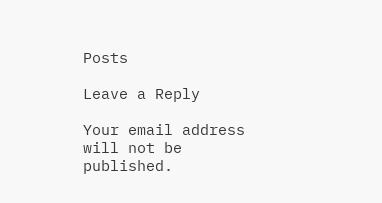Posts

Leave a Reply

Your email address will not be published.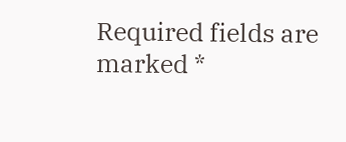Required fields are marked *